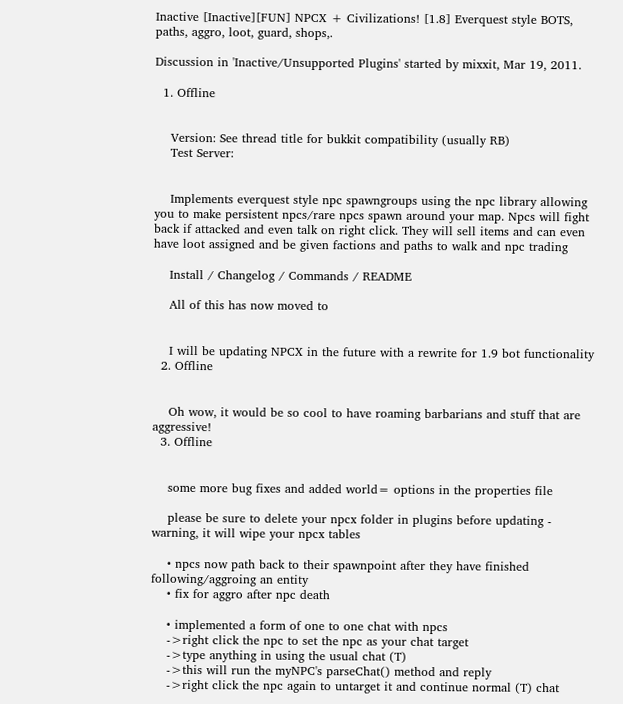Inactive [Inactive][FUN] NPCX + Civilizations! [1.8] Everquest style BOTS, paths, aggro, loot, guard, shops,.

Discussion in 'Inactive/Unsupported Plugins' started by mixxit, Mar 19, 2011.

  1. Offline


    Version: See thread title for bukkit compatibility (usually RB)
    Test Server:


    Implements everquest style npc spawngroups using the npc library allowing you to make persistent npcs/rare npcs spawn around your map. Npcs will fight back if attacked and even talk on right click. They will sell items and can even have loot assigned and be given factions and paths to walk and npc trading

    Install / Changelog / Commands / README

    All of this has now moved to


    I will be updating NPCX in the future with a rewrite for 1.9 bot functionality
  2. Offline


    Oh wow, it would be so cool to have roaming barbarians and stuff that are aggressive!
  3. Offline


    some more bug fixes and added world= options in the properties file

    please be sure to delete your npcx folder in plugins before updating - warning, it will wipe your npcx tables

    • npcs now path back to their spawnpoint after they have finished following/aggroing an entity
    • fix for aggro after npc death

    • implemented a form of one to one chat with npcs
    ->right click the npc to set the npc as your chat target
    ->type anything in using the usual chat (T)
    ->this will run the myNPC's parseChat() method and reply
    ->right click the npc again to untarget it and continue normal (T) chat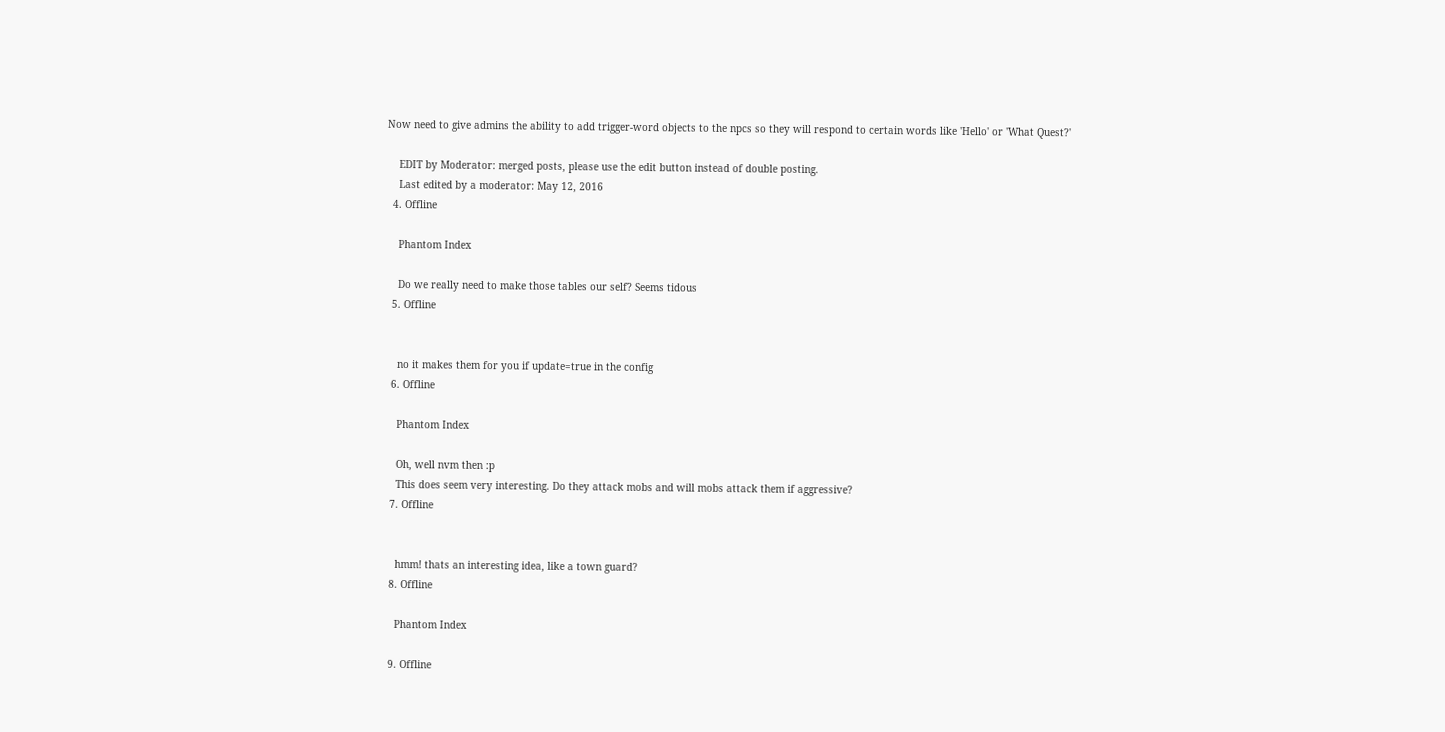Now need to give admins the ability to add trigger-word objects to the npcs so they will respond to certain words like 'Hello' or 'What Quest?'

    EDIT by Moderator: merged posts, please use the edit button instead of double posting.
    Last edited by a moderator: May 12, 2016
  4. Offline

    Phantom Index

    Do we really need to make those tables our self? Seems tidous
  5. Offline


    no it makes them for you if update=true in the config
  6. Offline

    Phantom Index

    Oh, well nvm then :p
    This does seem very interesting. Do they attack mobs and will mobs attack them if aggressive?
  7. Offline


    hmm! thats an interesting idea, like a town guard?
  8. Offline

    Phantom Index

  9. Offline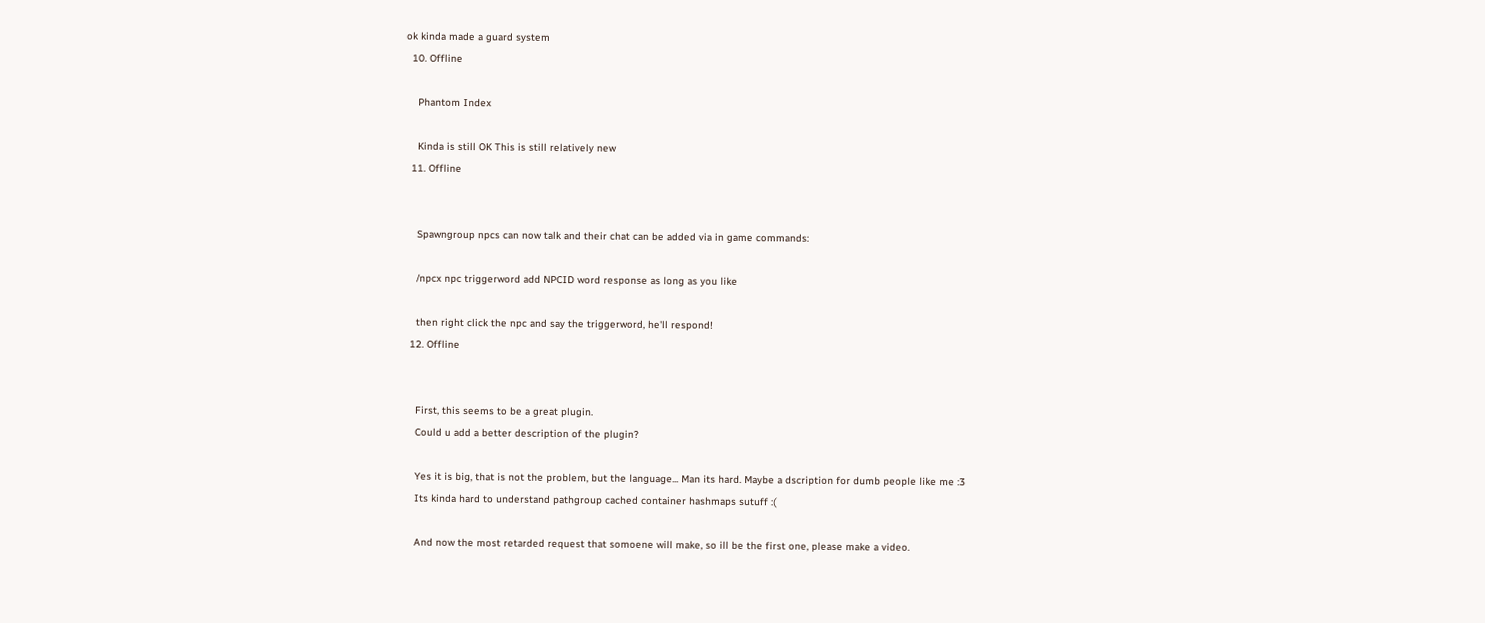ok kinda made a guard system
  10. Offline

    Phantom Index

    Kinda is still OK This is still relatively new
  11. Offline


    Spawngroup npcs can now talk and their chat can be added via in game commands:

    /npcx npc triggerword add NPCID word response as long as you like

    then right click the npc and say the triggerword, he'll respond!
  12. Offline


    First, this seems to be a great plugin.
    Could u add a better description of the plugin?

    Yes it is big, that is not the problem, but the language... Man its hard. Maybe a dscription for dumb people like me :3
    Its kinda hard to understand pathgroup cached container hashmaps sutuff :(

    And now the most retarded request that somoene will make, so ill be the first one, please make a video.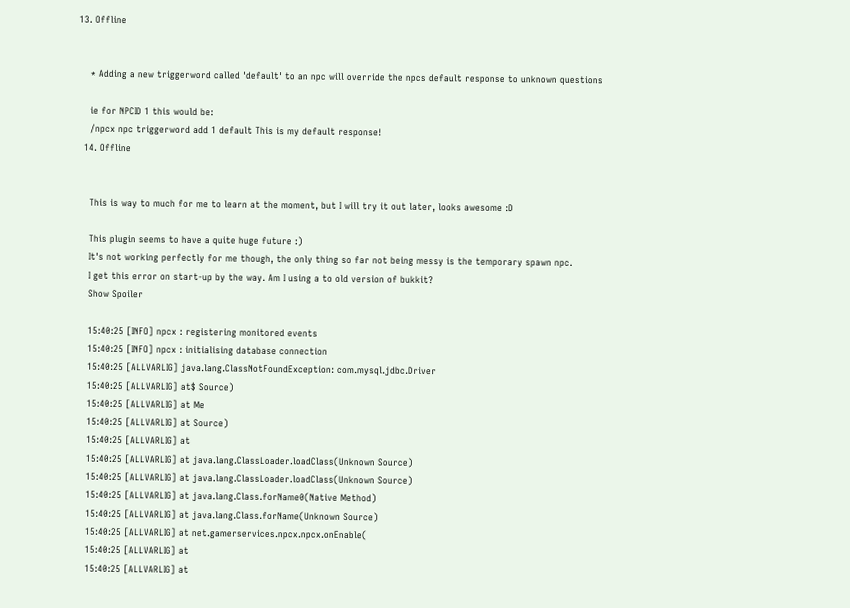13. Offline


    * Adding a new triggerword called 'default' to an npc will override the npcs default response to unknown questions

    ie for NPCID 1 this would be:
    /npcx npc triggerword add 1 default This is my default response!
  14. Offline


    This is way to much for me to learn at the moment, but I will try it out later, looks awesome :D

    This plugin seems to have a quite huge future :)
    It's not working perfectly for me though, the only thing so far not being messy is the temporary spawn npc.
    I get this error on start-up by the way. Am I using a to old version of bukkit?
    Show Spoiler

    15:40:25 [INFO] npcx : registering monitored events
    15:40:25 [INFO] npcx : initialising database connection
    15:40:25 [ALLVARLIG] java.lang.ClassNotFoundException: com.mysql.jdbc.Driver
    15:40:25 [ALLVARLIG] at$ Source)
    15:40:25 [ALLVARLIG] at Me
    15:40:25 [ALLVARLIG] at Source)
    15:40:25 [ALLVARLIG] at
    15:40:25 [ALLVARLIG] at java.lang.ClassLoader.loadClass(Unknown Source)
    15:40:25 [ALLVARLIG] at java.lang.ClassLoader.loadClass(Unknown Source)
    15:40:25 [ALLVARLIG] at java.lang.Class.forName0(Native Method)
    15:40:25 [ALLVARLIG] at java.lang.Class.forName(Unknown Source)
    15:40:25 [ALLVARLIG] at net.gamerservices.npcx.npcx.onEnable(
    15:40:25 [ALLVARLIG] at
    15:40:25 [ALLVARLIG] at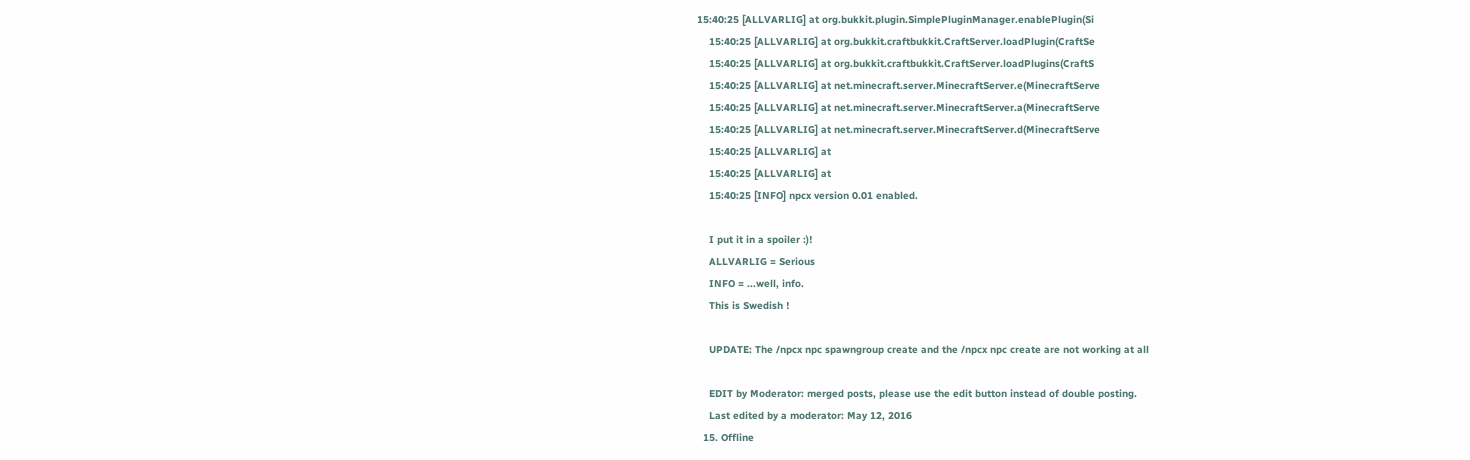15:40:25 [ALLVARLIG] at org.bukkit.plugin.SimplePluginManager.enablePlugin(Si
    15:40:25 [ALLVARLIG] at org.bukkit.craftbukkit.CraftServer.loadPlugin(CraftSe
    15:40:25 [ALLVARLIG] at org.bukkit.craftbukkit.CraftServer.loadPlugins(CraftS
    15:40:25 [ALLVARLIG] at net.minecraft.server.MinecraftServer.e(MinecraftServe
    15:40:25 [ALLVARLIG] at net.minecraft.server.MinecraftServer.a(MinecraftServe
    15:40:25 [ALLVARLIG] at net.minecraft.server.MinecraftServer.d(MinecraftServe
    15:40:25 [ALLVARLIG] at
    15:40:25 [ALLVARLIG] at
    15:40:25 [INFO] npcx version 0.01 enabled.

    I put it in a spoiler :)!
    ALLVARLIG = Serious
    INFO = ...well, info.
    This is Swedish !

    UPDATE: The /npcx npc spawngroup create and the /npcx npc create are not working at all

    EDIT by Moderator: merged posts, please use the edit button instead of double posting.
    Last edited by a moderator: May 12, 2016
  15. Offline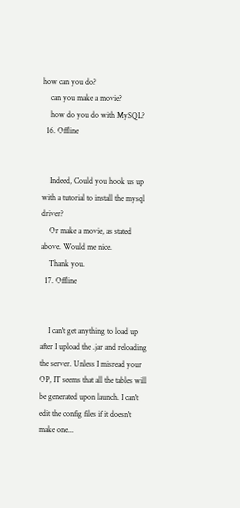how can you do?
    can you make a movie?
    how do you do with MySQL?
  16. Offline


    Indeed, Could you hook us up with a tutorial to install the mysql driver?
    Or make a movie, as stated above. Would me nice.
    Thank you.
  17. Offline


    I can't get anything to load up after I upload the .jar and reloading the server. Unless I misread your OP, IT seems that all the tables will be generated upon launch. I can't edit the config files if it doesn't make one...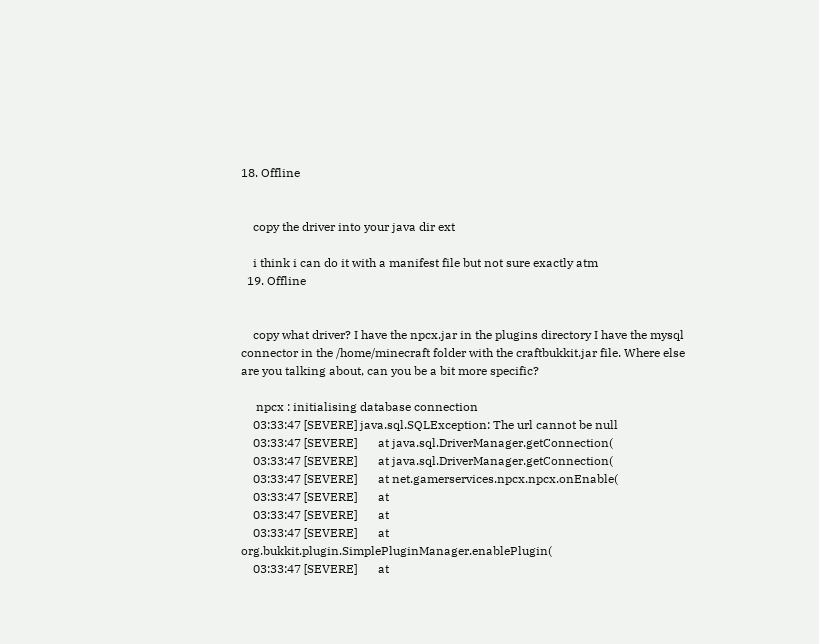18. Offline


    copy the driver into your java dir ext

    i think i can do it with a manifest file but not sure exactly atm
  19. Offline


    copy what driver? I have the npcx.jar in the plugins directory I have the mysql connector in the /home/minecraft folder with the craftbukkit.jar file. Where else are you talking about, can you be a bit more specific?

     npcx : initialising database connection
    03:33:47 [SEVERE] java.sql.SQLException: The url cannot be null
    03:33:47 [SEVERE]       at java.sql.DriverManager.getConnection(
    03:33:47 [SEVERE]       at java.sql.DriverManager.getConnection(
    03:33:47 [SEVERE]       at net.gamerservices.npcx.npcx.onEnable(
    03:33:47 [SEVERE]       at
    03:33:47 [SEVERE]       at
    03:33:47 [SEVERE]       at org.bukkit.plugin.SimplePluginManager.enablePlugin(
    03:33:47 [SEVERE]       at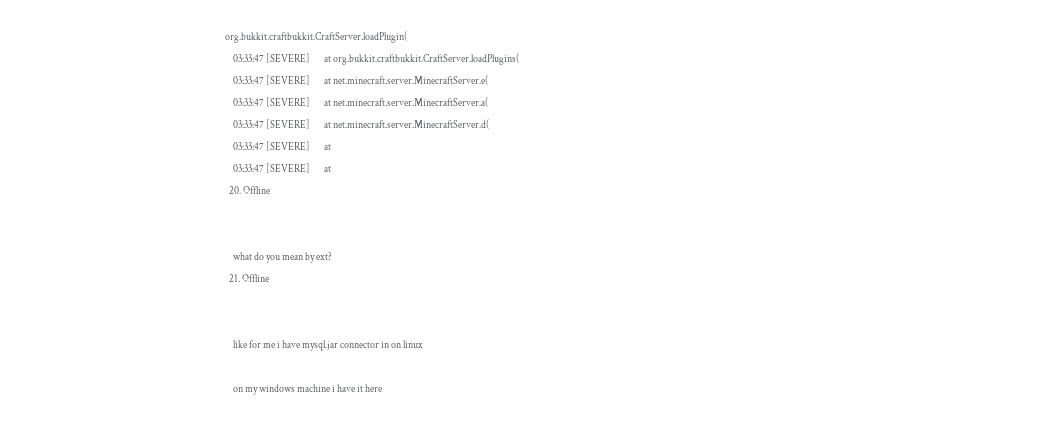org.bukkit.craftbukkit.CraftServer.loadPlugin(
    03:33:47 [SEVERE]       at org.bukkit.craftbukkit.CraftServer.loadPlugins(
    03:33:47 [SEVERE]       at net.minecraft.server.MinecraftServer.e(
    03:33:47 [SEVERE]       at net.minecraft.server.MinecraftServer.a(
    03:33:47 [SEVERE]       at net.minecraft.server.MinecraftServer.d(
    03:33:47 [SEVERE]       at
    03:33:47 [SEVERE]       at
  20. Offline


    what do you mean by ext?
  21. Offline


    like for me i have mysql.jar connector in on linux

    on my windows machine i have it here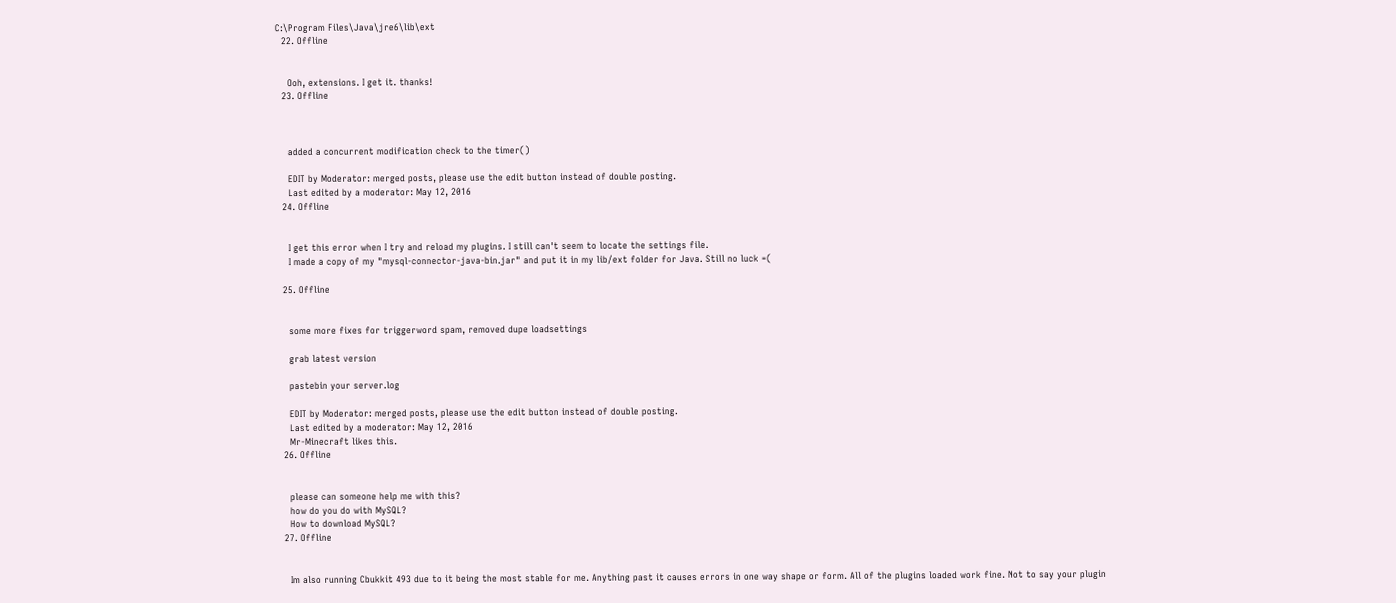C:\Program Files\Java\jre6\lib\ext
  22. Offline


    Ooh, extensions. I get it. thanks!
  23. Offline



    added a concurrent modification check to the timer()

    EDIT by Moderator: merged posts, please use the edit button instead of double posting.
    Last edited by a moderator: May 12, 2016
  24. Offline


    I get this error when I try and reload my plugins. I still can't seem to locate the settings file.
    I made a copy of my "mysql-connector-java-bin.jar" and put it in my lib/ext folder for Java. Still no luck =(

  25. Offline


    some more fixes for triggerword spam, removed dupe loadsettings

    grab latest version

    pastebin your server.log

    EDIT by Moderator: merged posts, please use the edit button instead of double posting.
    Last edited by a moderator: May 12, 2016
    Mr-Minecraft likes this.
  26. Offline


    please can someone help me with this?
    how do you do with MySQL?
    How to download MySQL?
  27. Offline


    Im also running Cbukkit 493 due to it being the most stable for me. Anything past it causes errors in one way shape or form. All of the plugins loaded work fine. Not to say your plugin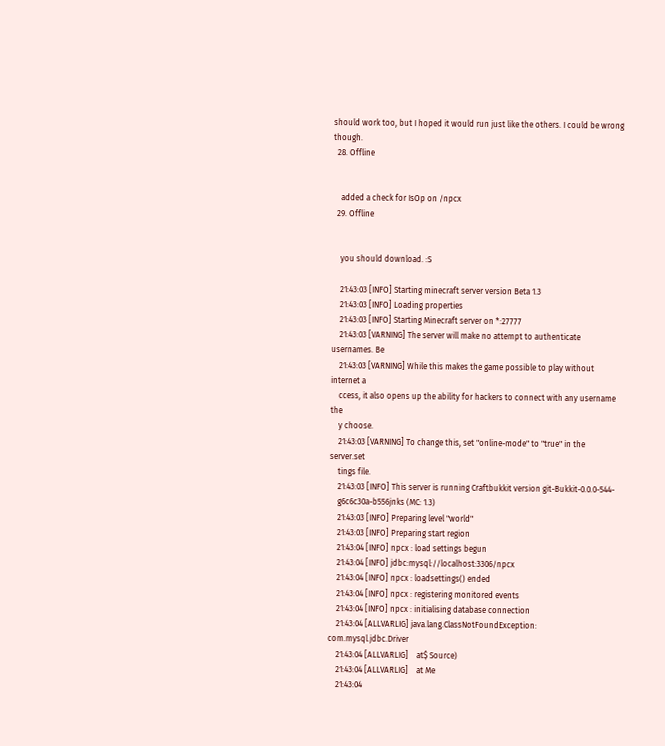should work too, but I hoped it would run just like the others. I could be wrong though.
  28. Offline


    added a check for IsOp on /npcx
  29. Offline


    you should download. :S

    21:43:03 [INFO] Starting minecraft server version Beta 1.3
    21:43:03 [INFO] Loading properties
    21:43:03 [INFO] Starting Minecraft server on *:27777
    21:43:03 [VARNING] The server will make no attempt to authenticate usernames. Be
    21:43:03 [VARNING] While this makes the game possible to play without internet a
    ccess, it also opens up the ability for hackers to connect with any username the
    y choose.
    21:43:03 [VARNING] To change this, set "online-mode" to "true" in the server.set
    tings file.
    21:43:03 [INFO] This server is running Craftbukkit version git-Bukkit-0.0.0-544-
    g6c6c30a-b556jnks (MC: 1.3)
    21:43:03 [INFO] Preparing level "world"
    21:43:03 [INFO] Preparing start region
    21:43:04 [INFO] npcx : load settings begun
    21:43:04 [INFO] jdbc:mysql://localhost:3306/npcx
    21:43:04 [INFO] npcx : loadsettings() ended
    21:43:04 [INFO] npcx : registering monitored events
    21:43:04 [INFO] npcx : initialising database connection
    21:43:04 [ALLVARLIG] java.lang.ClassNotFoundException: com.mysql.jdbc.Driver
    21:43:04 [ALLVARLIG]    at$ Source)
    21:43:04 [ALLVARLIG]    at Me
    21:43:04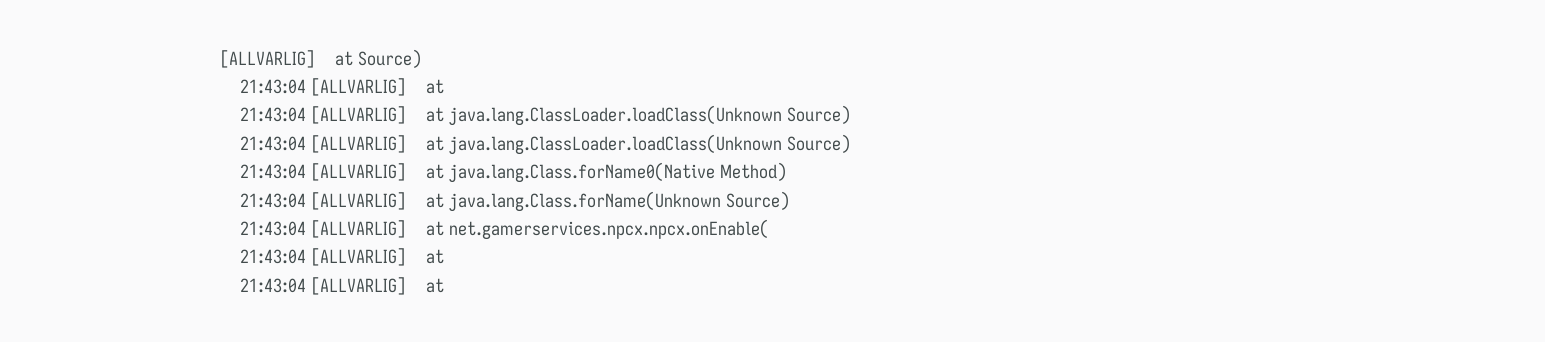[ALLVARLIG]    at Source)
    21:43:04 [ALLVARLIG]    at
    21:43:04 [ALLVARLIG]    at java.lang.ClassLoader.loadClass(Unknown Source)
    21:43:04 [ALLVARLIG]    at java.lang.ClassLoader.loadClass(Unknown Source)
    21:43:04 [ALLVARLIG]    at java.lang.Class.forName0(Native Method)
    21:43:04 [ALLVARLIG]    at java.lang.Class.forName(Unknown Source)
    21:43:04 [ALLVARLIG]    at net.gamerservices.npcx.npcx.onEnable(
    21:43:04 [ALLVARLIG]    at
    21:43:04 [ALLVARLIG]    at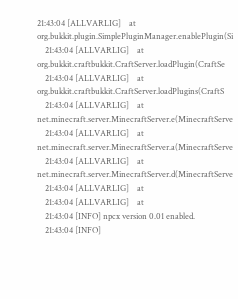21:43:04 [ALLVARLIG]    at org.bukkit.plugin.SimplePluginManager.enablePlugin(Si
    21:43:04 [ALLVARLIG]    at org.bukkit.craftbukkit.CraftServer.loadPlugin(CraftSe
    21:43:04 [ALLVARLIG]    at org.bukkit.craftbukkit.CraftServer.loadPlugins(CraftS
    21:43:04 [ALLVARLIG]    at net.minecraft.server.MinecraftServer.e(MinecraftServe
    21:43:04 [ALLVARLIG]    at net.minecraft.server.MinecraftServer.a(MinecraftServe
    21:43:04 [ALLVARLIG]    at net.minecraft.server.MinecraftServer.d(MinecraftServe
    21:43:04 [ALLVARLIG]    at
    21:43:04 [ALLVARLIG]    at
    21:43:04 [INFO] npcx version 0.01 enabled.
    21:43:04 [INFO]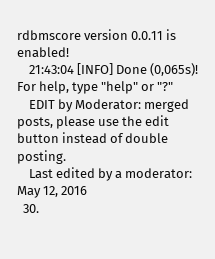rdbmscore version 0.0.11 is enabled!
    21:43:04 [INFO] Done (0,065s)! For help, type "help" or "?"
    EDIT by Moderator: merged posts, please use the edit button instead of double posting.
    Last edited by a moderator: May 12, 2016
  30.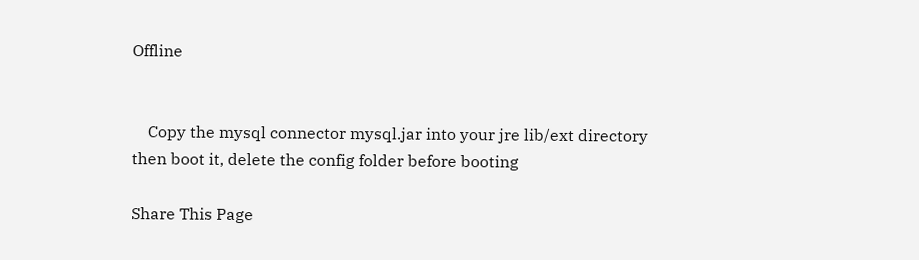Offline


    Copy the mysql connector mysql.jar into your jre lib/ext directory then boot it, delete the config folder before booting

Share This Page